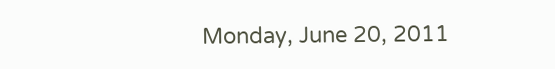Monday, June 20, 2011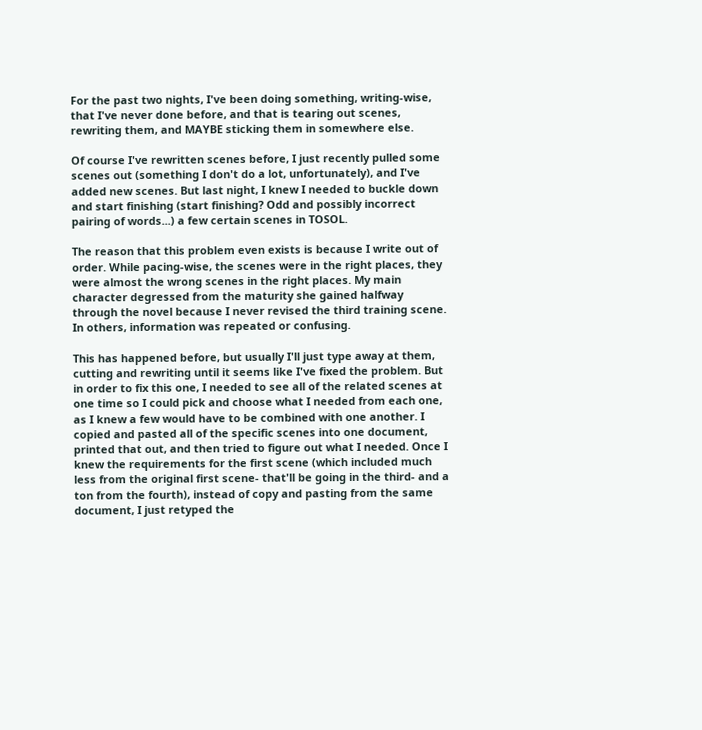For the past two nights, I've been doing something, writing-wise, that I've never done before, and that is tearing out scenes, rewriting them, and MAYBE sticking them in somewhere else.

Of course I've rewritten scenes before, I just recently pulled some scenes out (something I don't do a lot, unfortunately), and I've added new scenes. But last night, I knew I needed to buckle down and start finishing (start finishing? Odd and possibly incorrect pairing of words...) a few certain scenes in TOSOL.

The reason that this problem even exists is because I write out of order. While pacing-wise, the scenes were in the right places, they were almost the wrong scenes in the right places. My main character degressed from the maturity she gained halfway through the novel because I never revised the third training scene. In others, information was repeated or confusing.

This has happened before, but usually I'll just type away at them, cutting and rewriting until it seems like I've fixed the problem. But in order to fix this one, I needed to see all of the related scenes at one time so I could pick and choose what I needed from each one, as I knew a few would have to be combined with one another. I copied and pasted all of the specific scenes into one document, printed that out, and then tried to figure out what I needed. Once I knew the requirements for the first scene (which included much less from the original first scene- that'll be going in the third- and a ton from the fourth), instead of copy and pasting from the same document, I just retyped the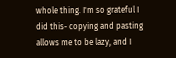whole thing. I'm so grateful I did this- copying and pasting allows me to be lazy, and I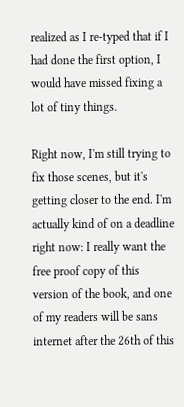realized as I re-typed that if I had done the first option, I would have missed fixing a lot of tiny things.

Right now, I'm still trying to fix those scenes, but it's getting closer to the end. I'm actually kind of on a deadline right now: I really want the free proof copy of this version of the book, and one of my readers will be sans internet after the 26th of this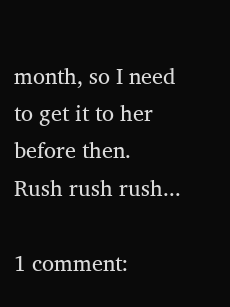month, so I need to get it to her before then. Rush rush rush...

1 comment: